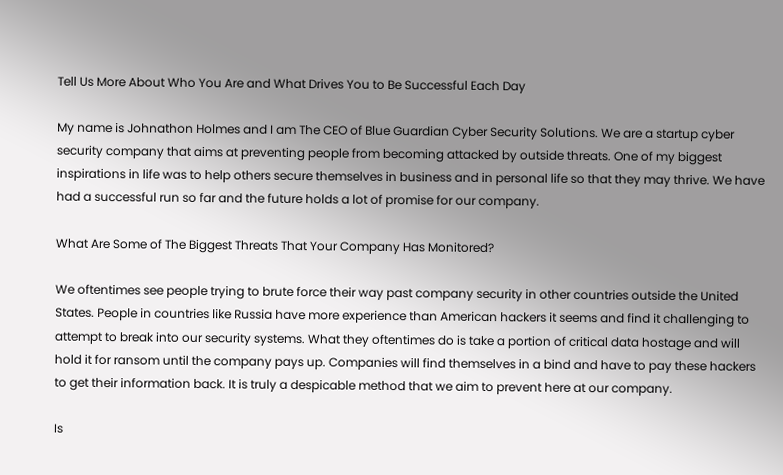Tell Us More About Who You Are and What Drives You to Be Successful Each Day

My name is Johnathon Holmes and I am The CEO of Blue Guardian Cyber Security Solutions. We are a startup cyber security company that aims at preventing people from becoming attacked by outside threats. One of my biggest inspirations in life was to help others secure themselves in business and in personal life so that they may thrive. We have had a successful run so far and the future holds a lot of promise for our company.

What Are Some of The Biggest Threats That Your Company Has Monitored?

We oftentimes see people trying to brute force their way past company security in other countries outside the United States. People in countries like Russia have more experience than American hackers it seems and find it challenging to attempt to break into our security systems. What they oftentimes do is take a portion of critical data hostage and will hold it for ransom until the company pays up. Companies will find themselves in a bind and have to pay these hackers to get their information back. It is truly a despicable method that we aim to prevent here at our company.

Is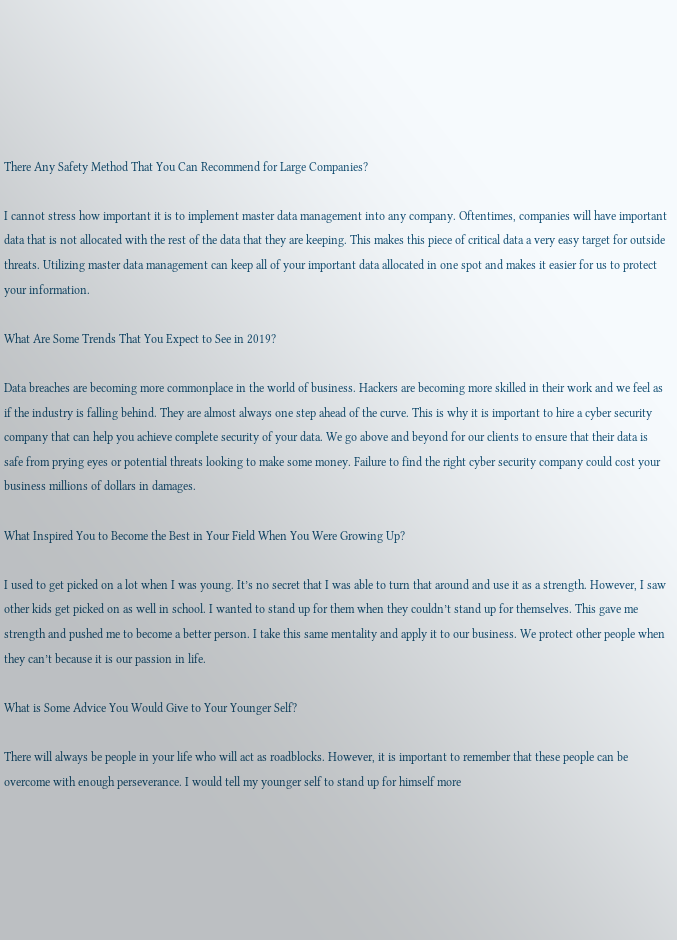There Any Safety Method That You Can Recommend for Large Companies?

I cannot stress how important it is to implement master data management into any company. Oftentimes, companies will have important data that is not allocated with the rest of the data that they are keeping. This makes this piece of critical data a very easy target for outside threats. Utilizing master data management can keep all of your important data allocated in one spot and makes it easier for us to protect your information.

What Are Some Trends That You Expect to See in 2019?

Data breaches are becoming more commonplace in the world of business. Hackers are becoming more skilled in their work and we feel as if the industry is falling behind. They are almost always one step ahead of the curve. This is why it is important to hire a cyber security company that can help you achieve complete security of your data. We go above and beyond for our clients to ensure that their data is safe from prying eyes or potential threats looking to make some money. Failure to find the right cyber security company could cost your business millions of dollars in damages.

What Inspired You to Become the Best in Your Field When You Were Growing Up?

I used to get picked on a lot when I was young. It’s no secret that I was able to turn that around and use it as a strength. However, I saw other kids get picked on as well in school. I wanted to stand up for them when they couldn’t stand up for themselves. This gave me strength and pushed me to become a better person. I take this same mentality and apply it to our business. We protect other people when they can’t because it is our passion in life.

What is Some Advice You Would Give to Your Younger Self?

There will always be people in your life who will act as roadblocks. However, it is important to remember that these people can be overcome with enough perseverance. I would tell my younger self to stand up for himself more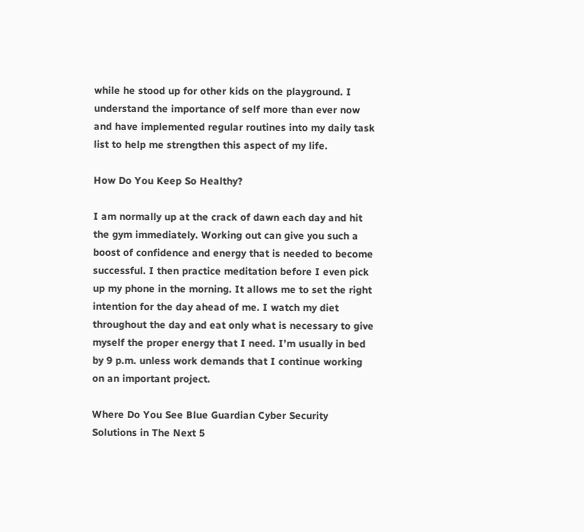while he stood up for other kids on the playground. I understand the importance of self more than ever now and have implemented regular routines into my daily task list to help me strengthen this aspect of my life.

How Do You Keep So Healthy?

I am normally up at the crack of dawn each day and hit the gym immediately. Working out can give you such a boost of confidence and energy that is needed to become successful. I then practice meditation before I even pick up my phone in the morning. It allows me to set the right intention for the day ahead of me. I watch my diet throughout the day and eat only what is necessary to give myself the proper energy that I need. I’m usually in bed by 9 p.m. unless work demands that I continue working on an important project.

Where Do You See Blue Guardian Cyber Security Solutions in The Next 5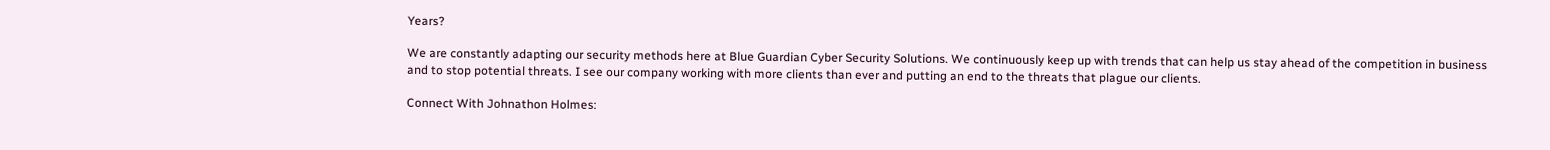Years?

We are constantly adapting our security methods here at Blue Guardian Cyber Security Solutions. We continuously keep up with trends that can help us stay ahead of the competition in business and to stop potential threats. I see our company working with more clients than ever and putting an end to the threats that plague our clients.

Connect With Johnathon Holmes: